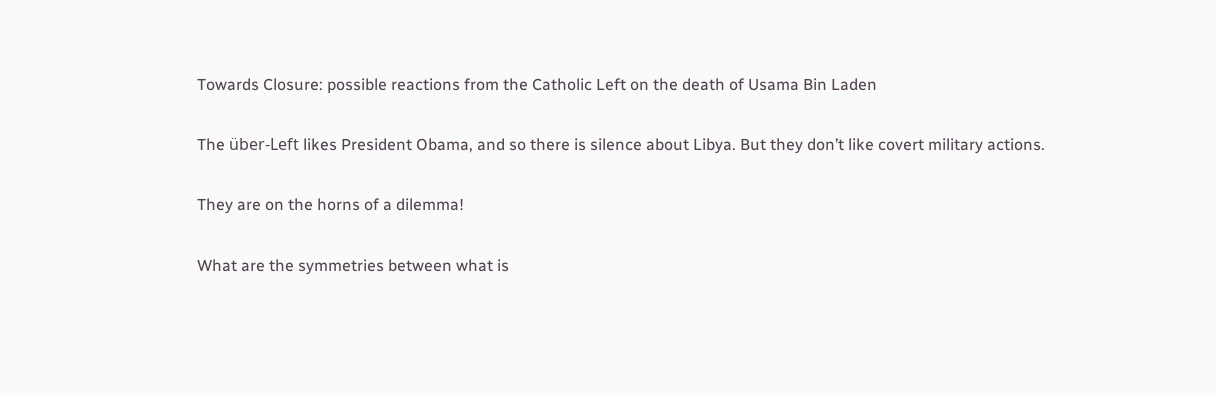Towards Closure: possible reactions from the Catholic Left on the death of Usama Bin Laden

The über-Left likes President Obama, and so there is silence about Libya. But they don’t like covert military actions.

They are on the horns of a dilemma!

What are the symmetries between what is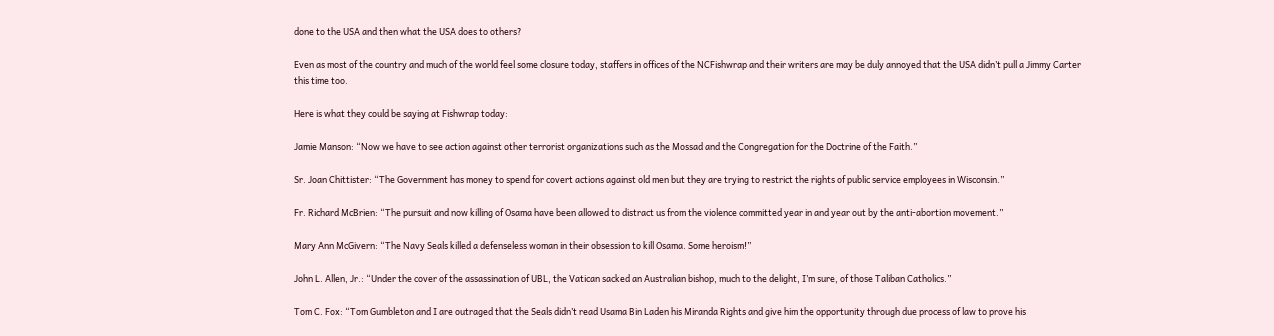done to the USA and then what the USA does to others?

Even as most of the country and much of the world feel some closure today, staffers in offices of the NCFishwrap and their writers are may be duly annoyed that the USA didn’t pull a Jimmy Carter this time too.

Here is what they could be saying at Fishwrap today:

Jamie Manson: “Now we have to see action against other terrorist organizations such as the Mossad and the Congregation for the Doctrine of the Faith.”

Sr. Joan Chittister: “The Government has money to spend for covert actions against old men but they are trying to restrict the rights of public service employees in Wisconsin.”

Fr. Richard McBrien: “The pursuit and now killing of Osama have been allowed to distract us from the violence committed year in and year out by the anti-abortion movement.”

Mary Ann McGivern: “The Navy Seals killed a defenseless woman in their obsession to kill Osama. Some heroism!”

John L. Allen, Jr.: “Under the cover of the assassination of UBL, the Vatican sacked an Australian bishop, much to the delight, I’m sure, of those Taliban Catholics.”

Tom C. Fox: “Tom Gumbleton and I are outraged that the Seals didn’t read Usama Bin Laden his Miranda Rights and give him the opportunity through due process of law to prove his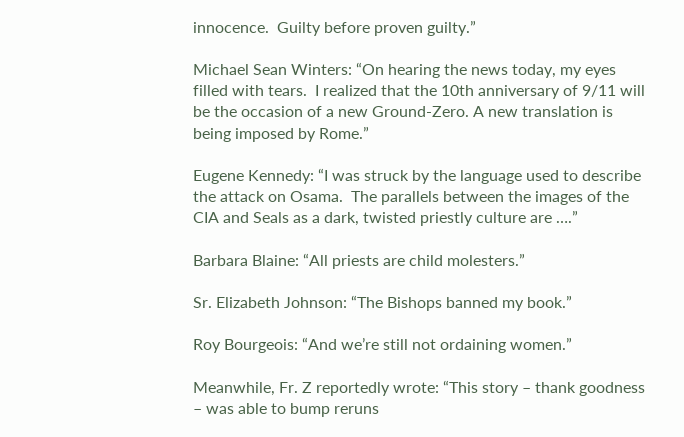innocence.  Guilty before proven guilty.”

Michael Sean Winters: “On hearing the news today, my eyes filled with tears.  I realized that the 10th anniversary of 9/11 will be the occasion of a new Ground-Zero. A new translation is being imposed by Rome.”

Eugene Kennedy: “I was struck by the language used to describe the attack on Osama.  The parallels between the images of the CIA and Seals as a dark, twisted priestly culture are ….”

Barbara Blaine: “All priests are child molesters.”

Sr. Elizabeth Johnson: “The Bishops banned my book.”

Roy Bourgeois: “And we’re still not ordaining women.”

Meanwhile, Fr. Z reportedly wrote: “This story – thank goodness – was able to bump reruns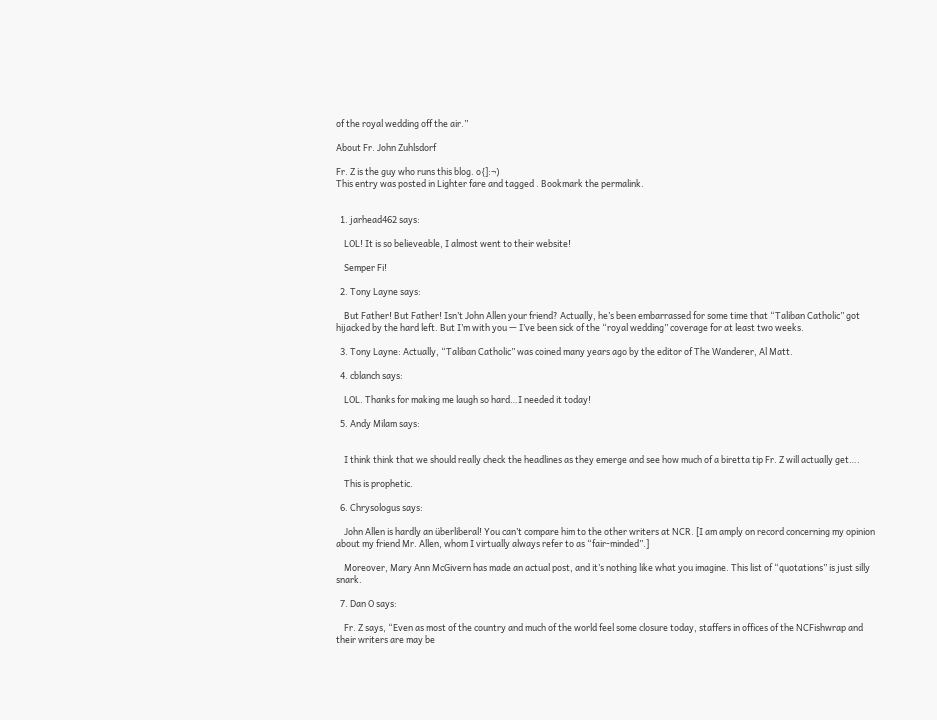of the royal wedding off the air.”

About Fr. John Zuhlsdorf

Fr. Z is the guy who runs this blog. o{]:¬)
This entry was posted in Lighter fare and tagged . Bookmark the permalink.


  1. jarhead462 says:

    LOL! It is so believeable, I almost went to their website!

    Semper Fi!

  2. Tony Layne says:

    But Father! But Father! Isn’t John Allen your friend? Actually, he’s been embarrassed for some time that “Taliban Catholic” got hijacked by the hard left. But I’m with you — I’ve been sick of the “royal wedding” coverage for at least two weeks.

  3. Tony Layne: Actually, “Taliban Catholic” was coined many years ago by the editor of The Wanderer, Al Matt.

  4. cblanch says:

    LOL. Thanks for making me laugh so hard…I needed it today!

  5. Andy Milam says:


    I think think that we should really check the headlines as they emerge and see how much of a biretta tip Fr. Z will actually get….

    This is prophetic.

  6. Chrysologus says:

    John Allen is hardly an überliberal! You can’t compare him to the other writers at NCR. [I am amply on record concerning my opinion about my friend Mr. Allen, whom I virtually always refer to as “fair-minded”.]

    Moreover, Mary Ann McGivern has made an actual post, and it’s nothing like what you imagine. This list of “quotations” is just silly snark.

  7. Dan O says:

    Fr. Z says, “Even as most of the country and much of the world feel some closure today, staffers in offices of the NCFishwrap and their writers are may be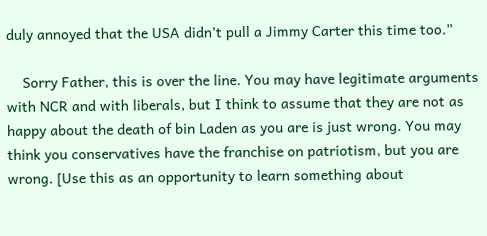duly annoyed that the USA didn’t pull a Jimmy Carter this time too.”

    Sorry Father, this is over the line. You may have legitimate arguments with NCR and with liberals, but I think to assume that they are not as happy about the death of bin Laden as you are is just wrong. You may think you conservatives have the franchise on patriotism, but you are wrong. [Use this as an opportunity to learn something about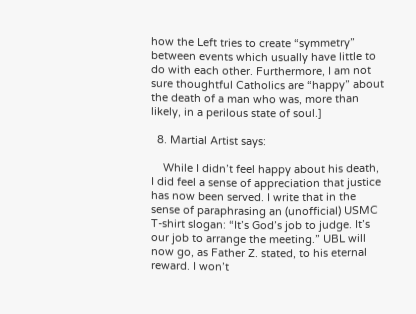how the Left tries to create “symmetry” between events which usually have little to do with each other. Furthermore, I am not sure thoughtful Catholics are “happy” about the death of a man who was, more than likely, in a perilous state of soul.]

  8. Martial Artist says:

    While I didn’t feel happy about his death, I did feel a sense of appreciation that justice has now been served. I write that in the sense of paraphrasing an (unofficial) USMC T-shirt slogan: “It’s God’s job to judge. It’s our job to arrange the meeting.” UBL will now go, as Father Z. stated, to his eternal reward. I won’t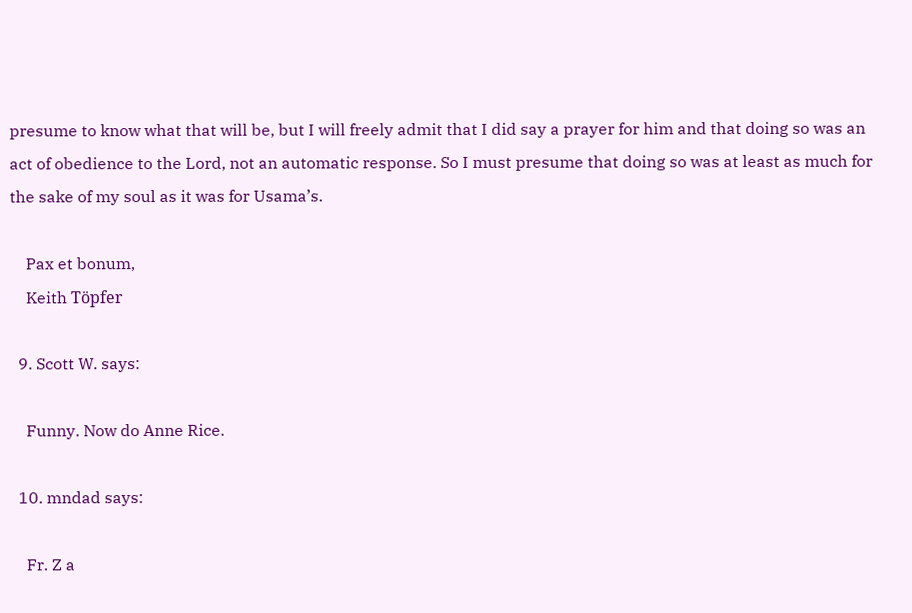presume to know what that will be, but I will freely admit that I did say a prayer for him and that doing so was an act of obedience to the Lord, not an automatic response. So I must presume that doing so was at least as much for the sake of my soul as it was for Usama’s.

    Pax et bonum,
    Keith Töpfer

  9. Scott W. says:

    Funny. Now do Anne Rice.

  10. mndad says:

    Fr. Z a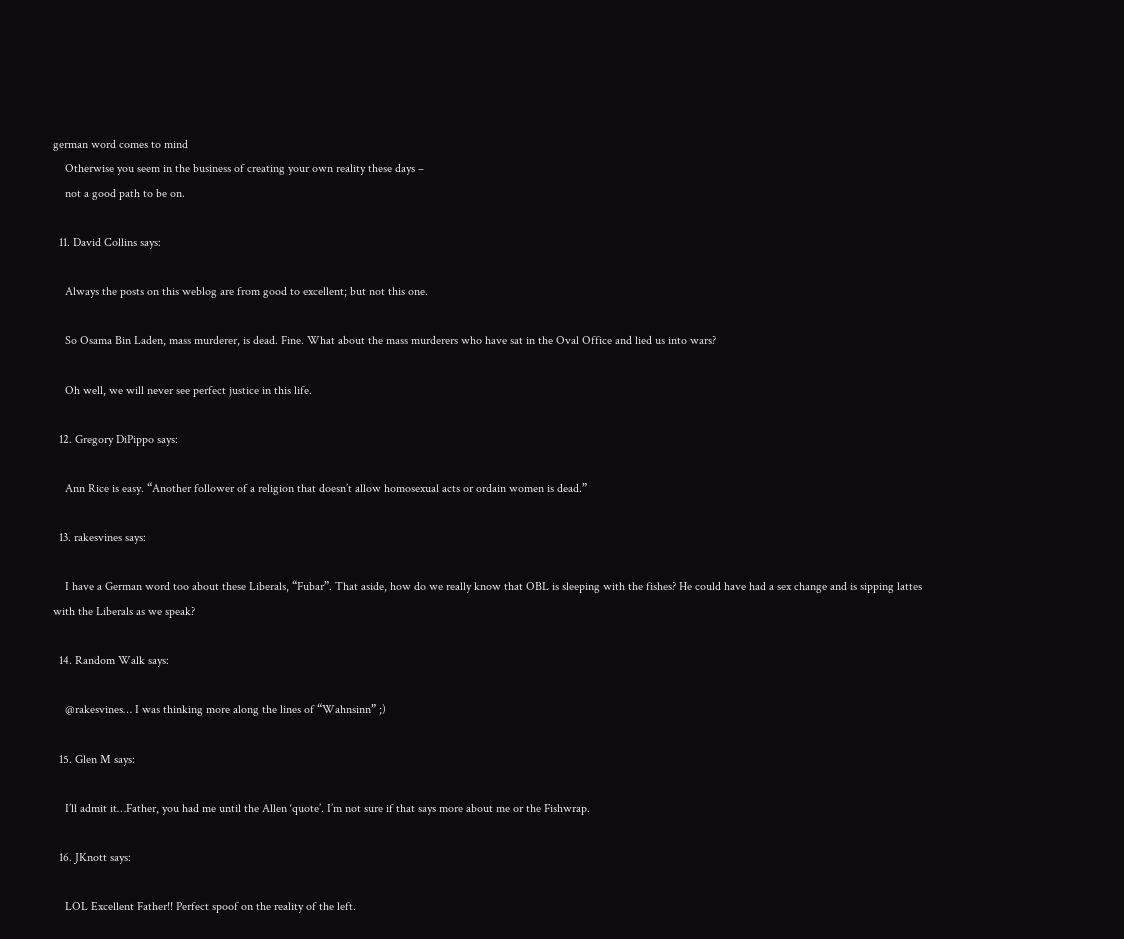german word comes to mind
    Otherwise you seem in the business of creating your own reality these days –
    not a good path to be on.

  11. David Collins says:

    Always the posts on this weblog are from good to excellent; but not this one.

    So Osama Bin Laden, mass murderer, is dead. Fine. What about the mass murderers who have sat in the Oval Office and lied us into wars?

    Oh well, we will never see perfect justice in this life.

  12. Gregory DiPippo says:

    Ann Rice is easy. “Another follower of a religion that doesn’t allow homosexual acts or ordain women is dead.”

  13. rakesvines says:

    I have a German word too about these Liberals, “Fubar”. That aside, how do we really know that OBL is sleeping with the fishes? He could have had a sex change and is sipping lattes with the Liberals as we speak?

  14. Random Walk says:

    @rakesvines… I was thinking more along the lines of “Wahnsinn” ;)

  15. Glen M says:

    I’ll admit it…Father, you had me until the Allen ‘quote’. I’m not sure if that says more about me or the Fishwrap.

  16. JKnott says:

    LOL Excellent Father!! Perfect spoof on the reality of the left.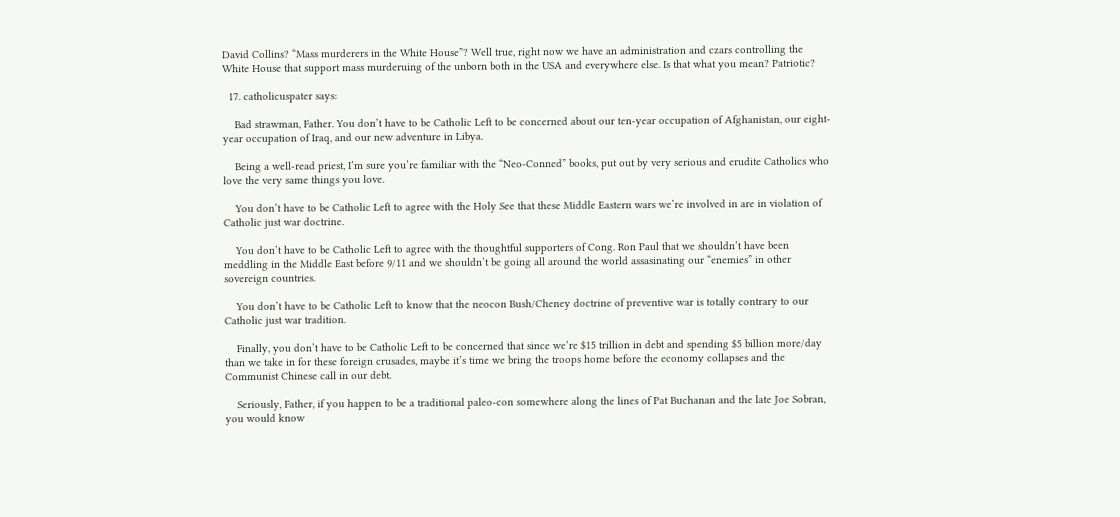David Collins? “Mass murderers in the White House”? Well true, right now we have an administration and czars controlling the White House that support mass murderuing of the unborn both in the USA and everywhere else. Is that what you mean? Patriotic?

  17. catholicuspater says:

    Bad strawman, Father. You don’t have to be Catholic Left to be concerned about our ten-year occupation of Afghanistan, our eight-year occupation of Iraq, and our new adventure in Libya.

    Being a well-read priest, I’m sure you’re familiar with the “Neo-Conned” books, put out by very serious and erudite Catholics who love the very same things you love.

    You don’t have to be Catholic Left to agree with the Holy See that these Middle Eastern wars we’re involved in are in violation of Catholic just war doctrine.

    You don’t have to be Catholic Left to agree with the thoughtful supporters of Cong. Ron Paul that we shouldn’t have been meddling in the Middle East before 9/11 and we shouldn’t be going all around the world assasinating our “enemies” in other sovereign countries.

    You don’t have to be Catholic Left to know that the neocon Bush/Cheney doctrine of preventive war is totally contrary to our Catholic just war tradition.

    Finally, you don’t have to be Catholic Left to be concerned that since we’re $15 trillion in debt and spending $5 billion more/day than we take in for these foreign crusades, maybe it’s time we bring the troops home before the economy collapses and the Communist Chinese call in our debt.

    Seriously, Father, if you happen to be a traditional paleo-con somewhere along the lines of Pat Buchanan and the late Joe Sobran, you would know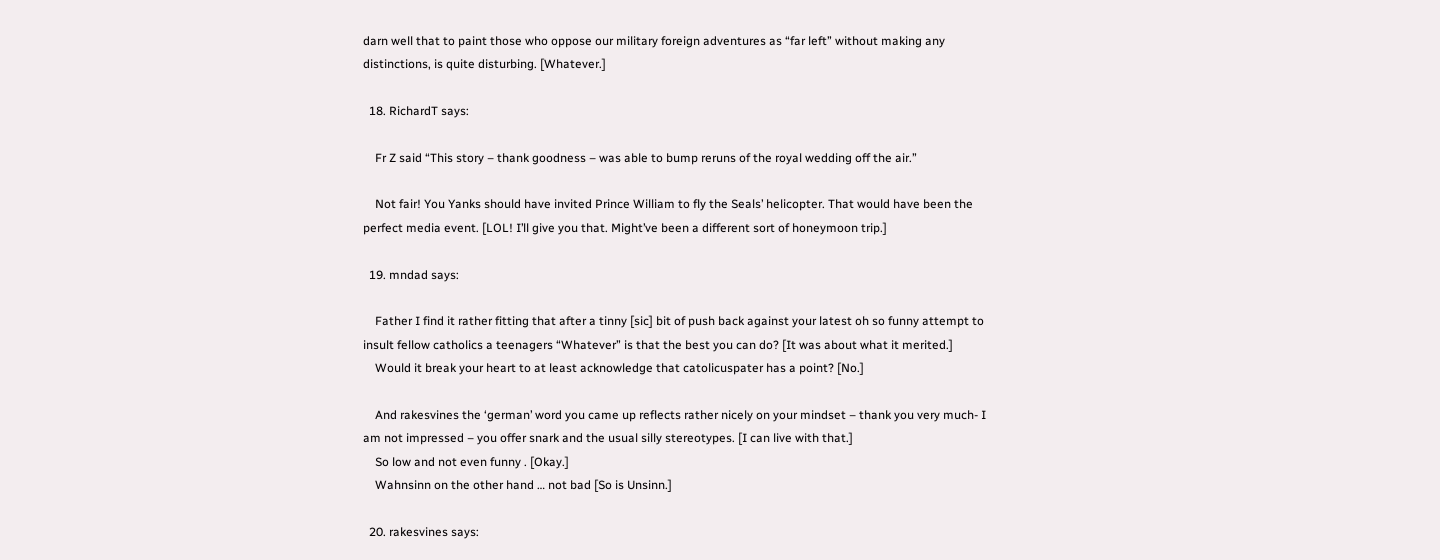darn well that to paint those who oppose our military foreign adventures as “far left” without making any distinctions, is quite disturbing. [Whatever.]

  18. RichardT says:

    Fr Z said “This story – thank goodness – was able to bump reruns of the royal wedding off the air.”

    Not fair! You Yanks should have invited Prince William to fly the Seals’ helicopter. That would have been the perfect media event. [LOL! I’ll give you that. Might’ve been a different sort of honeymoon trip.]

  19. mndad says:

    Father I find it rather fitting that after a tinny [sic] bit of push back against your latest oh so funny attempt to insult fellow catholics a teenagers “Whatever” is that the best you can do? [It was about what it merited.]
    Would it break your heart to at least acknowledge that catolicuspater has a point? [No.]

    And rakesvines the ‘german’ word you came up reflects rather nicely on your mindset – thank you very much- I am not impressed – you offer snark and the usual silly stereotypes. [I can live with that.]
    So low and not even funny . [Okay.]
    Wahnsinn on the other hand … not bad [So is Unsinn.]

  20. rakesvines says: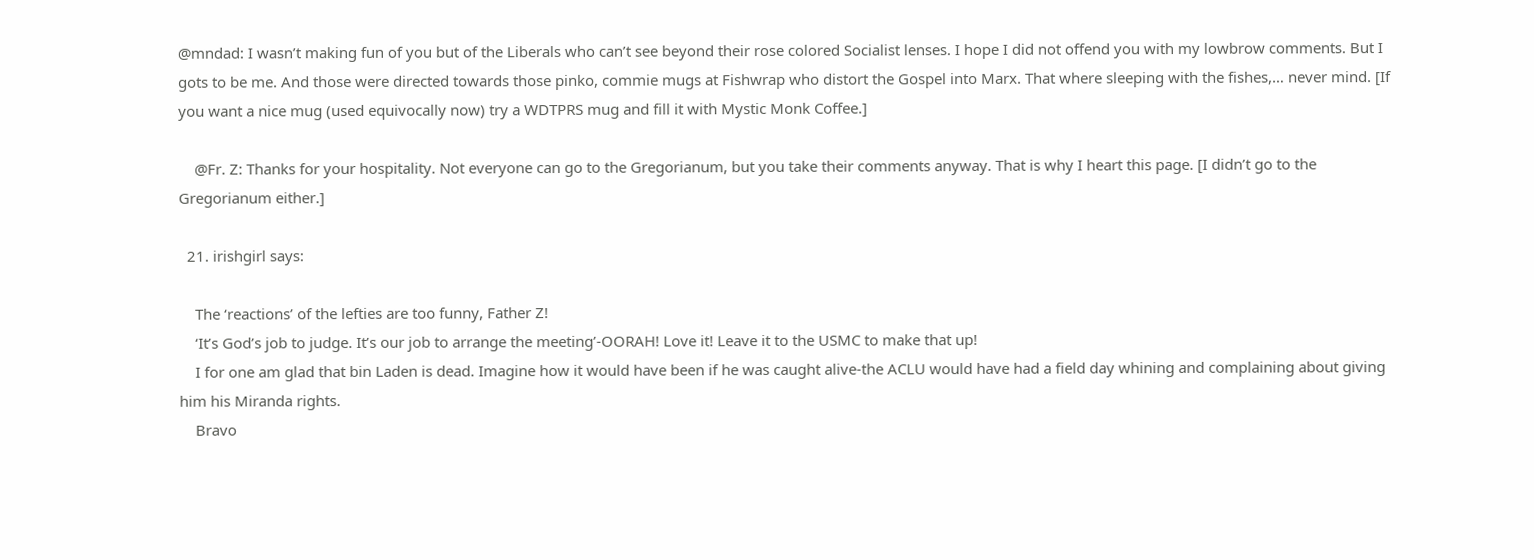@mndad: I wasn’t making fun of you but of the Liberals who can’t see beyond their rose colored Socialist lenses. I hope I did not offend you with my lowbrow comments. But I gots to be me. And those were directed towards those pinko, commie mugs at Fishwrap who distort the Gospel into Marx. That where sleeping with the fishes,… never mind. [If you want a nice mug (used equivocally now) try a WDTPRS mug and fill it with Mystic Monk Coffee.]

    @Fr. Z: Thanks for your hospitality. Not everyone can go to the Gregorianum, but you take their comments anyway. That is why I heart this page. [I didn’t go to the Gregorianum either.]

  21. irishgirl says:

    The ‘reactions’ of the lefties are too funny, Father Z!
    ‘It’s God’s job to judge. It’s our job to arrange the meeting’-OORAH! Love it! Leave it to the USMC to make that up!
    I for one am glad that bin Laden is dead. Imagine how it would have been if he was caught alive-the ACLU would have had a field day whining and complaining about giving him his Miranda rights.
    Bravo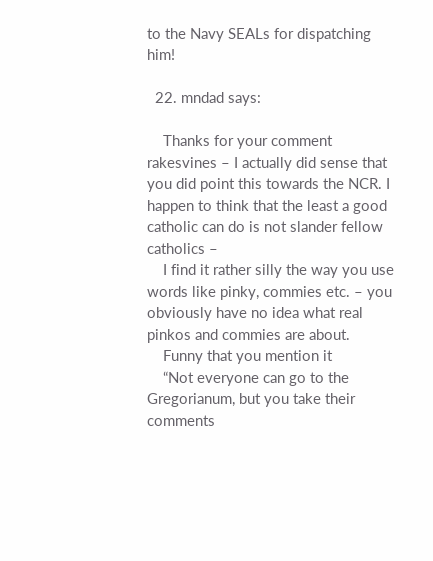to the Navy SEALs for dispatching him!

  22. mndad says:

    Thanks for your comment rakesvines – I actually did sense that you did point this towards the NCR. I happen to think that the least a good catholic can do is not slander fellow catholics –
    I find it rather silly the way you use words like pinky, commies etc. – you obviously have no idea what real pinkos and commies are about.
    Funny that you mention it
    “Not everyone can go to the Gregorianum, but you take their comments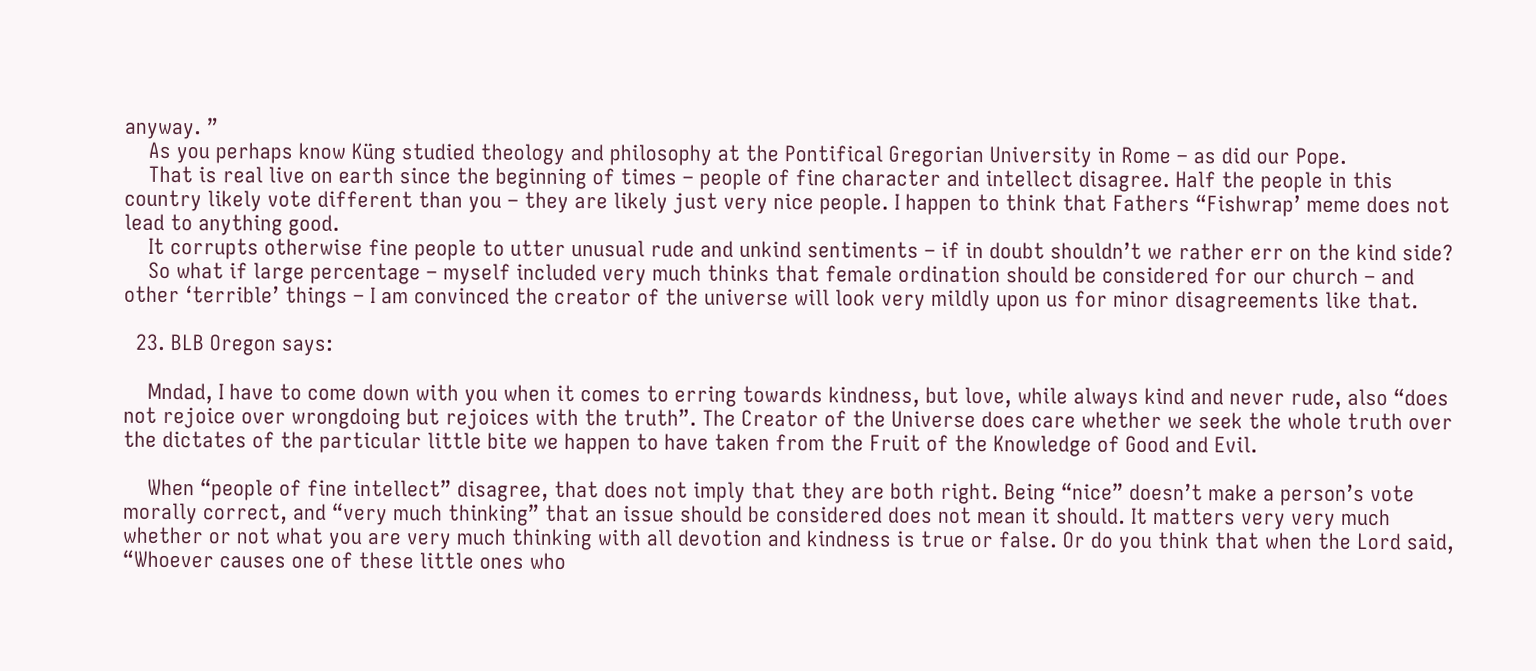anyway. ”
    As you perhaps know Küng studied theology and philosophy at the Pontifical Gregorian University in Rome – as did our Pope.
    That is real live on earth since the beginning of times – people of fine character and intellect disagree. Half the people in this country likely vote different than you – they are likely just very nice people. I happen to think that Fathers “Fishwrap’ meme does not lead to anything good.
    It corrupts otherwise fine people to utter unusual rude and unkind sentiments – if in doubt shouldn’t we rather err on the kind side?
    So what if large percentage – myself included very much thinks that female ordination should be considered for our church – and other ‘terrible’ things – I am convinced the creator of the universe will look very mildly upon us for minor disagreements like that.

  23. BLB Oregon says:

    Mndad, I have to come down with you when it comes to erring towards kindness, but love, while always kind and never rude, also “does not rejoice over wrongdoing but rejoices with the truth”. The Creator of the Universe does care whether we seek the whole truth over the dictates of the particular little bite we happen to have taken from the Fruit of the Knowledge of Good and Evil.

    When “people of fine intellect” disagree, that does not imply that they are both right. Being “nice” doesn’t make a person’s vote morally correct, and “very much thinking” that an issue should be considered does not mean it should. It matters very very much whether or not what you are very much thinking with all devotion and kindness is true or false. Or do you think that when the Lord said, “Whoever causes one of these little ones who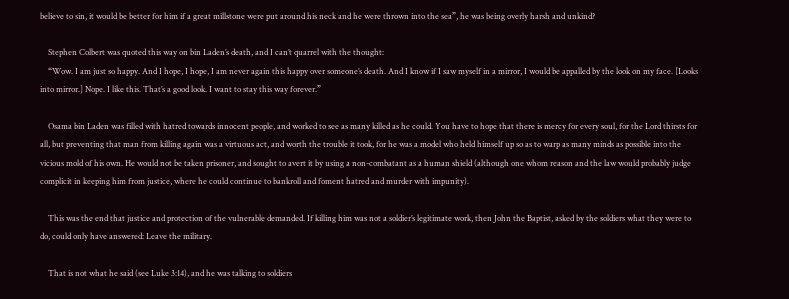believe to sin, it would be better for him if a great millstone were put around his neck and he were thrown into the sea”, he was being overly harsh and unkind?

    Stephen Colbert was quoted this way on bin Laden’s death, and I can’t quarrel with the thought:
    “Wow. I am just so happy. And I hope, I hope, I am never again this happy over someone’s death. And I know if I saw myself in a mirror, I would be appalled by the look on my face. [Looks into mirror.] Nope. I like this. That’s a good look. I want to stay this way forever.”

    Osama bin Laden was filled with hatred towards innocent people, and worked to see as many killed as he could. You have to hope that there is mercy for every soul, for the Lord thirsts for all, but preventing that man from killing again was a virtuous act, and worth the trouble it took, for he was a model who held himself up so as to warp as many minds as possible into the vicious mold of his own. He would not be taken prisoner, and sought to avert it by using a non-combatant as a human shield (although one whom reason and the law would probably judge complicit in keeping him from justice, where he could continue to bankroll and foment hatred and murder with impunity).

    This was the end that justice and protection of the vulnerable demanded. If killing him was not a soldier’s legitimate work, then John the Baptist, asked by the soldiers what they were to do, could only have answered: Leave the military.

    That is not what he said (see Luke 3:14), and he was talking to soldiers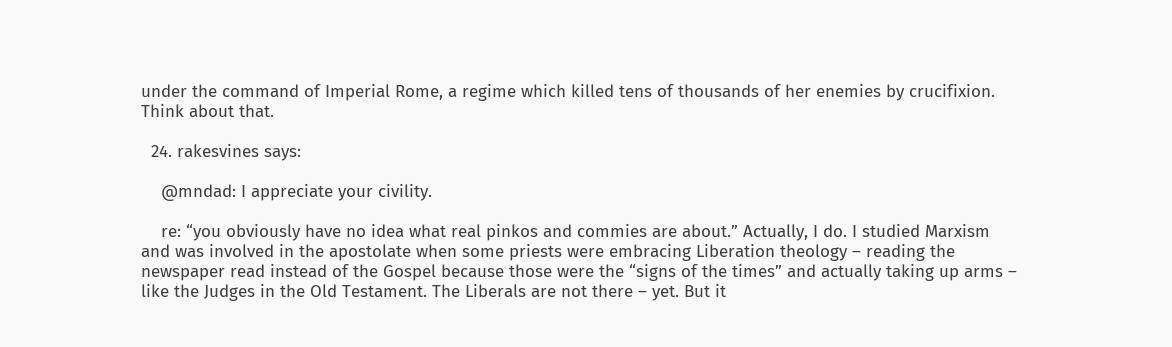under the command of Imperial Rome, a regime which killed tens of thousands of her enemies by crucifixion. Think about that.

  24. rakesvines says:

    @mndad: I appreciate your civility.

    re: “you obviously have no idea what real pinkos and commies are about.” Actually, I do. I studied Marxism and was involved in the apostolate when some priests were embracing Liberation theology – reading the newspaper read instead of the Gospel because those were the “signs of the times” and actually taking up arms – like the Judges in the Old Testament. The Liberals are not there – yet. But it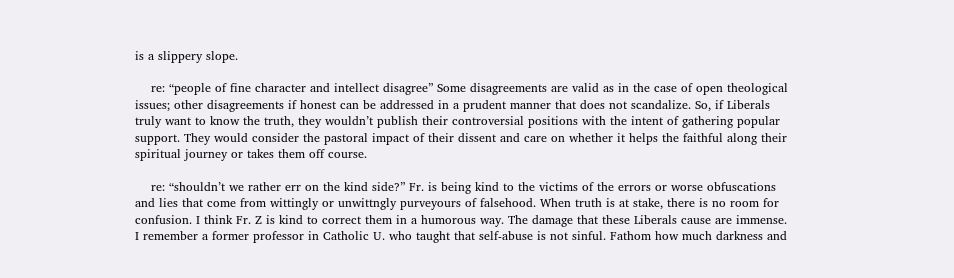is a slippery slope.

    re: “people of fine character and intellect disagree” Some disagreements are valid as in the case of open theological issues; other disagreements if honest can be addressed in a prudent manner that does not scandalize. So, if Liberals truly want to know the truth, they wouldn’t publish their controversial positions with the intent of gathering popular support. They would consider the pastoral impact of their dissent and care on whether it helps the faithful along their spiritual journey or takes them off course.

    re: “shouldn’t we rather err on the kind side?” Fr. is being kind to the victims of the errors or worse obfuscations and lies that come from wittingly or unwittngly purveyours of falsehood. When truth is at stake, there is no room for confusion. I think Fr. Z is kind to correct them in a humorous way. The damage that these Liberals cause are immense. I remember a former professor in Catholic U. who taught that self-abuse is not sinful. Fathom how much darkness and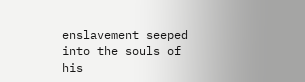enslavement seeped into the souls of his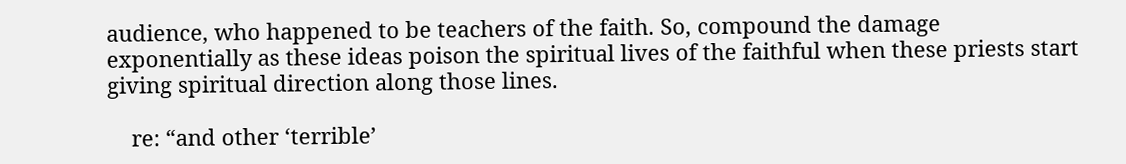audience, who happened to be teachers of the faith. So, compound the damage exponentially as these ideas poison the spiritual lives of the faithful when these priests start giving spiritual direction along those lines.

    re: “and other ‘terrible’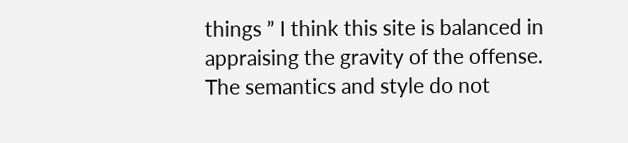things ” I think this site is balanced in appraising the gravity of the offense. The semantics and style do not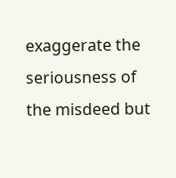exaggerate the seriousness of the misdeed but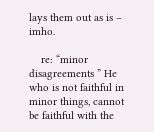lays them out as is – imho.

    re: “minor disagreements ” He who is not faithful in minor things, cannot be faithful with the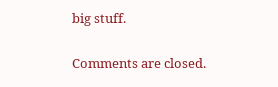big stuff.

Comments are closed.